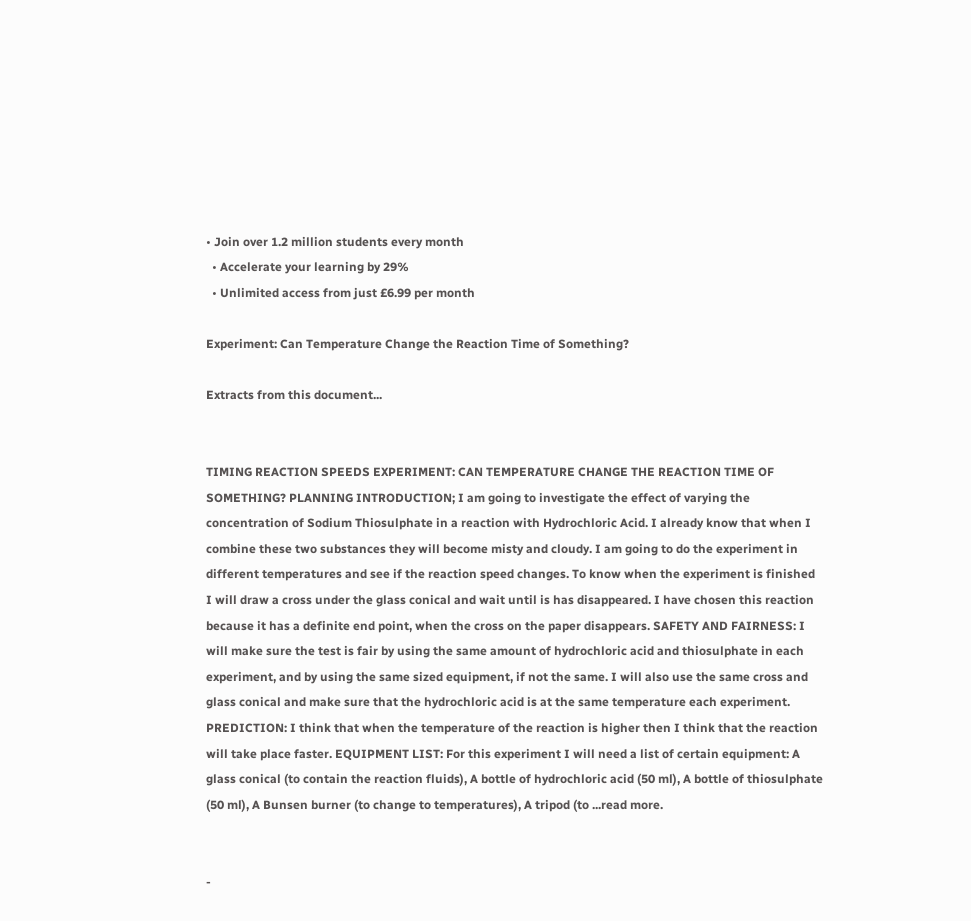• Join over 1.2 million students every month
  • Accelerate your learning by 29%
  • Unlimited access from just £6.99 per month

Experiment: Can Temperature Change the Reaction Time of Something?

Extracts from this document...


TIMING REACTION SPEEDS EXPERIMENT: CAN TEMPERATURE CHANGE THE REACTION TIME OF SOMETHING? PLANNING INTRODUCTION; I am going to investigate the effect of varying the concentration of Sodium Thiosulphate in a reaction with Hydrochloric Acid. I already know that when I combine these two substances they will become misty and cloudy. I am going to do the experiment in different temperatures and see if the reaction speed changes. To know when the experiment is finished I will draw a cross under the glass conical and wait until is has disappeared. I have chosen this reaction because it has a definite end point, when the cross on the paper disappears. SAFETY AND FAIRNESS: I will make sure the test is fair by using the same amount of hydrochloric acid and thiosulphate in each experiment, and by using the same sized equipment, if not the same. I will also use the same cross and glass conical and make sure that the hydrochloric acid is at the same temperature each experiment. PREDICTION: I think that when the temperature of the reaction is higher then I think that the reaction will take place faster. EQUIPMENT LIST: For this experiment I will need a list of certain equipment: A glass conical (to contain the reaction fluids), A bottle of hydrochloric acid (50 ml), A bottle of thiosulphate (50 ml), A Bunsen burner (to change to temperatures), A tripod (to ...read more.


-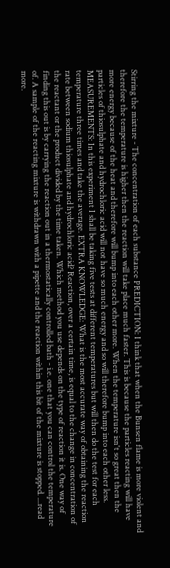Stirring the mixture - The concentration of each substance PREDICTION: I think that when the Bunsen flame is more violent and therefore the temperature is higher then the reaction will take place much faster. This is because the particles reacting will have more energy because of the heat and therefore will bump into each other more. When the temperature isn't so great then the particles of thiosulphate and hydrochloric acid will not have so much energy and so will therefore bump into each other less. MEASUREMENTS: In this experiment I shall be taking five tests at different temperatures but will then do the test for each temperature three times and take the average. EXTRA KNOWLEDGE: What is the most accurate way of obtaining the reaction rate between sodium thiosulphate and hydrochloric acid? Reaction, over a certain time, is equal to the change in concentration of the reactant or the product divided by the time taken. Which method you use depends on the type of reaction it is. One way of finding this out is by carrying the reaction out in a thermostatically controlled bath - i.e. one that you can control the temperature of. A sample of the reacting mixture is withdrawn with a pipette and the reaction within this bit of the mixture is stopped. ...read more.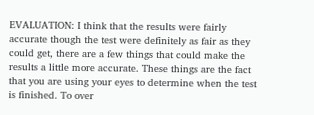EVALUATION: I think that the results were fairly accurate though the test were definitely as fair as they could get, there are a few things that could make the results a little more accurate. These things are the fact that you are using your eyes to determine when the test is finished. To over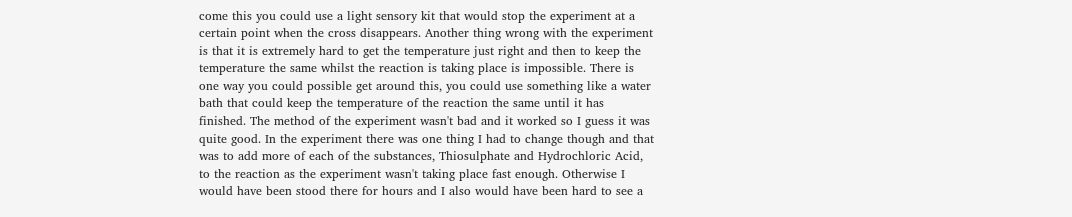come this you could use a light sensory kit that would stop the experiment at a certain point when the cross disappears. Another thing wrong with the experiment is that it is extremely hard to get the temperature just right and then to keep the temperature the same whilst the reaction is taking place is impossible. There is one way you could possible get around this, you could use something like a water bath that could keep the temperature of the reaction the same until it has finished. The method of the experiment wasn't bad and it worked so I guess it was quite good. In the experiment there was one thing I had to change though and that was to add more of each of the substances, Thiosulphate and Hydrochloric Acid, to the reaction as the experiment wasn't taking place fast enough. Otherwise I would have been stood there for hours and I also would have been hard to see a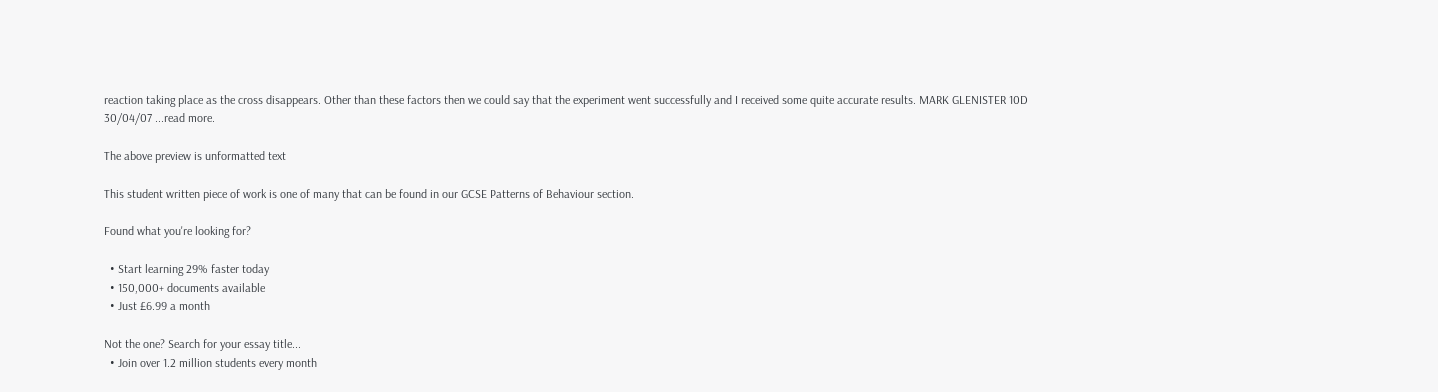reaction taking place as the cross disappears. Other than these factors then we could say that the experiment went successfully and I received some quite accurate results. MARK GLENISTER 10D 30/04/07 ...read more.

The above preview is unformatted text

This student written piece of work is one of many that can be found in our GCSE Patterns of Behaviour section.

Found what you're looking for?

  • Start learning 29% faster today
  • 150,000+ documents available
  • Just £6.99 a month

Not the one? Search for your essay title...
  • Join over 1.2 million students every month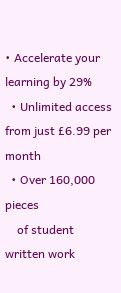• Accelerate your learning by 29%
  • Unlimited access from just £6.99 per month
  • Over 160,000 pieces
    of student written work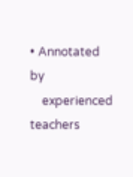• Annotated by
    experienced teachers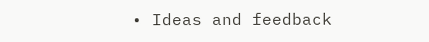• Ideas and feedback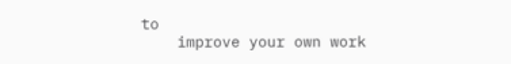to
    improve your own work